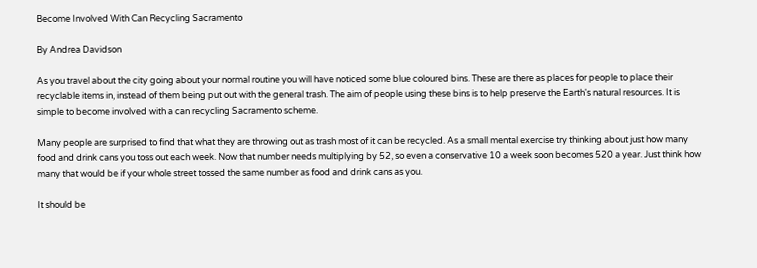Become Involved With Can Recycling Sacramento

By Andrea Davidson

As you travel about the city going about your normal routine you will have noticed some blue coloured bins. These are there as places for people to place their recyclable items in, instead of them being put out with the general trash. The aim of people using these bins is to help preserve the Earth's natural resources. It is simple to become involved with a can recycling Sacramento scheme.

Many people are surprised to find that what they are throwing out as trash most of it can be recycled. As a small mental exercise try thinking about just how many food and drink cans you toss out each week. Now that number needs multiplying by 52, so even a conservative 10 a week soon becomes 520 a year. Just think how many that would be if your whole street tossed the same number as food and drink cans as you.

It should be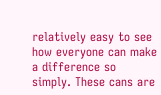relatively easy to see how everyone can make a difference so simply. These cans are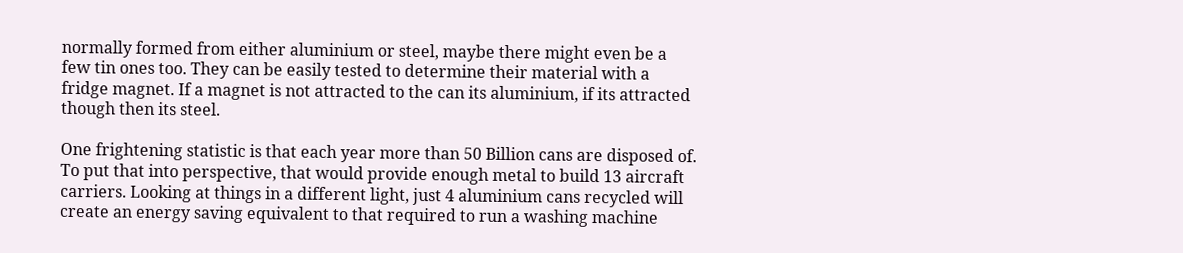normally formed from either aluminium or steel, maybe there might even be a few tin ones too. They can be easily tested to determine their material with a fridge magnet. If a magnet is not attracted to the can its aluminium, if its attracted though then its steel.

One frightening statistic is that each year more than 50 Billion cans are disposed of. To put that into perspective, that would provide enough metal to build 13 aircraft carriers. Looking at things in a different light, just 4 aluminium cans recycled will create an energy saving equivalent to that required to run a washing machine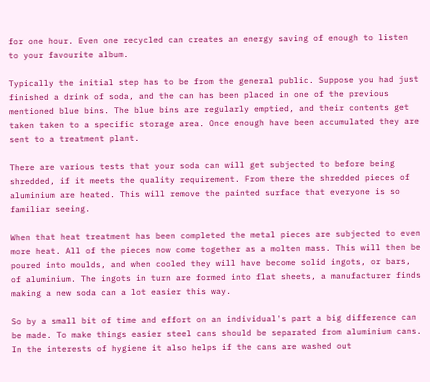for one hour. Even one recycled can creates an energy saving of enough to listen to your favourite album.

Typically the initial step has to be from the general public. Suppose you had just finished a drink of soda, and the can has been placed in one of the previous mentioned blue bins. The blue bins are regularly emptied, and their contents get taken taken to a specific storage area. Once enough have been accumulated they are sent to a treatment plant.

There are various tests that your soda can will get subjected to before being shredded, if it meets the quality requirement. From there the shredded pieces of aluminium are heated. This will remove the painted surface that everyone is so familiar seeing.

When that heat treatment has been completed the metal pieces are subjected to even more heat. All of the pieces now come together as a molten mass. This will then be poured into moulds, and when cooled they will have become solid ingots, or bars, of aluminium. The ingots in turn are formed into flat sheets, a manufacturer finds making a new soda can a lot easier this way.

So by a small bit of time and effort on an individual's part a big difference can be made. To make things easier steel cans should be separated from aluminium cans. In the interests of hygiene it also helps if the cans are washed out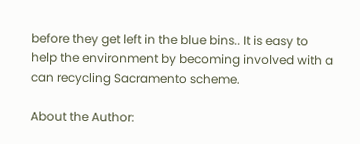before they get left in the blue bins.. It is easy to help the environment by becoming involved with a can recycling Sacramento scheme.

About the Author: